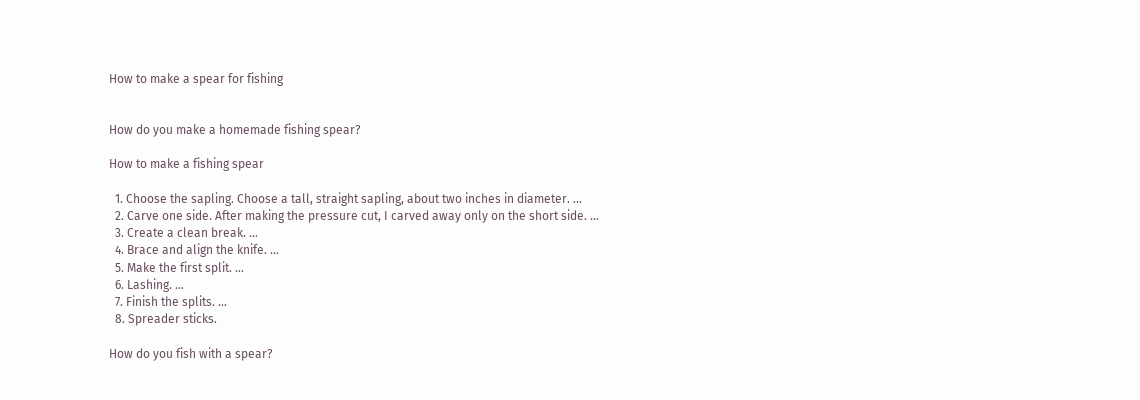How to make a spear for fishing


How do you make a homemade fishing spear?

How to make a fishing spear

  1. Choose the sapling. Choose a tall, straight sapling, about two inches in diameter. …
  2. Carve one side. After making the pressure cut, I carved away only on the short side. …
  3. Create a clean break. …
  4. Brace and align the knife. …
  5. Make the first split. …
  6. Lashing. …
  7. Finish the splits. …
  8. Spreader sticks.

How do you fish with a spear?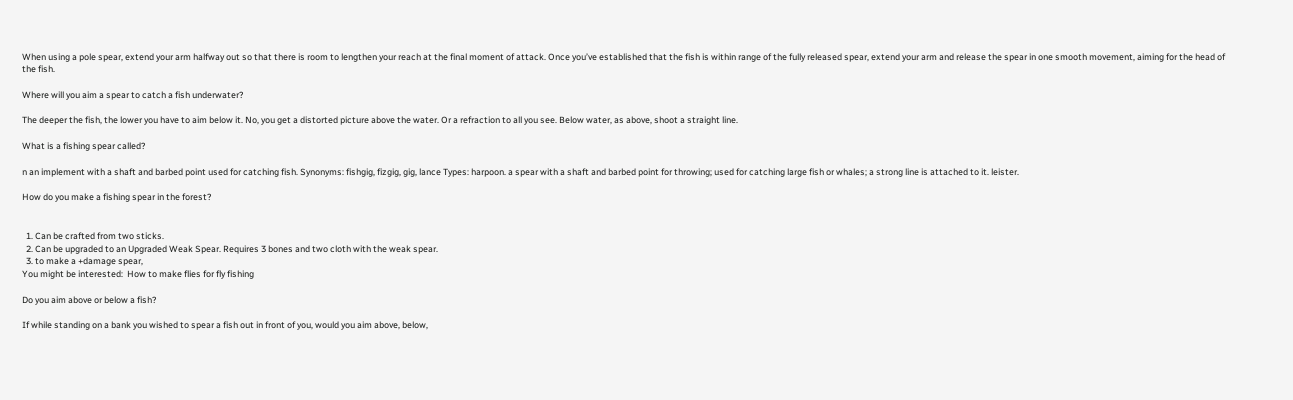When using a pole spear, extend your arm halfway out so that there is room to lengthen your reach at the final moment of attack. Once you’ve established that the fish is within range of the fully released spear, extend your arm and release the spear in one smooth movement, aiming for the head of the fish.

Where will you aim a spear to catch a fish underwater?

The deeper the fish, the lower you have to aim below it. No, you get a distorted picture above the water. Or a refraction to all you see. Below water, as above, shoot a straight line.

What is a fishing spear called?

n an implement with a shaft and barbed point used for catching fish. Synonyms: fishgig, fizgig, gig, lance Types: harpoon. a spear with a shaft and barbed point for throwing; used for catching large fish or whales; a strong line is attached to it. leister.

How do you make a fishing spear in the forest?


  1. Can be crafted from two sticks.
  2. Can be upgraded to an Upgraded Weak Spear. Requires 3 bones and two cloth with the weak spear.
  3. to make a +damage spear,
You might be interested:  How to make flies for fly fishing

Do you aim above or below a fish?

If while standing on a bank you wished to spear a fish out in front of you, would you aim above, below,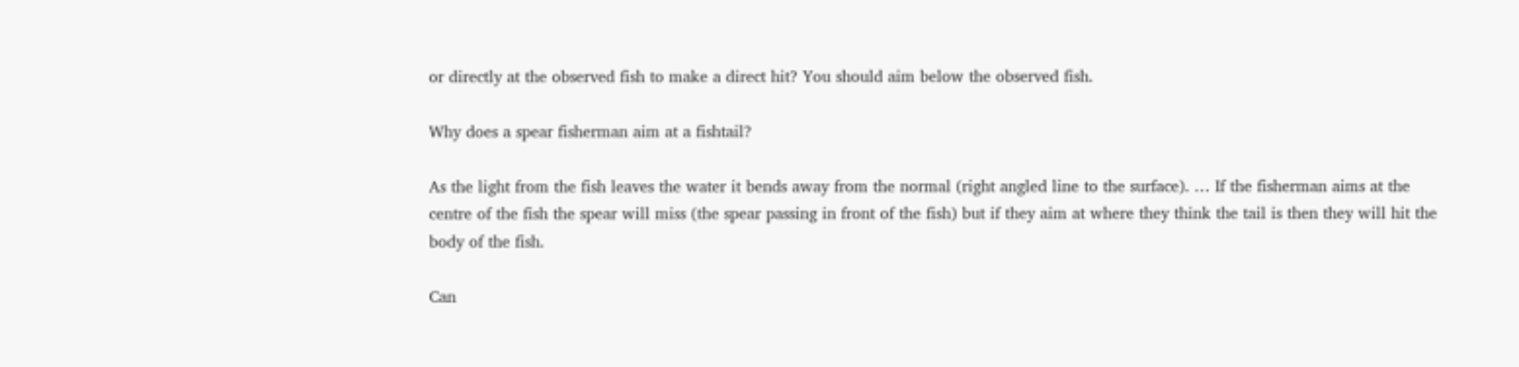or directly at the observed fish to make a direct hit? You should aim below the observed fish.

Why does a spear fisherman aim at a fishtail?

As the light from the fish leaves the water it bends away from the normal (right angled line to the surface). … If the fisherman aims at the centre of the fish the spear will miss (the spear passing in front of the fish) but if they aim at where they think the tail is then they will hit the body of the fish.

Can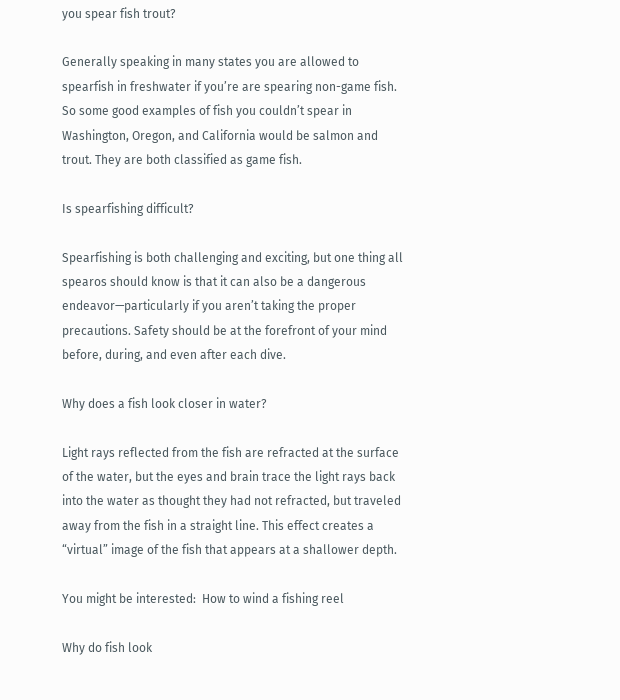you spear fish trout?

Generally speaking in many states you are allowed to spearfish in freshwater if you’re are spearing non-game fish. So some good examples of fish you couldn’t spear in Washington, Oregon, and California would be salmon and trout. They are both classified as game fish.

Is spearfishing difficult?

Spearfishing is both challenging and exciting, but one thing all spearos should know is that it can also be a dangerous endeavor—particularly if you aren’t taking the proper precautions. Safety should be at the forefront of your mind before, during, and even after each dive.

Why does a fish look closer in water?

Light rays reflected from the fish are refracted at the surface of the water, but the eyes and brain trace the light rays back into the water as thought they had not refracted, but traveled away from the fish in a straight line. This effect creates a “virtual” image of the fish that appears at a shallower depth.

You might be interested:  How to wind a fishing reel

Why do fish look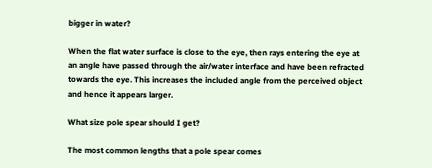bigger in water?

When the flat water surface is close to the eye, then rays entering the eye at an angle have passed through the air/water interface and have been refracted towards the eye. This increases the included angle from the perceived object and hence it appears larger.

What size pole spear should I get?

The most common lengths that a pole spear comes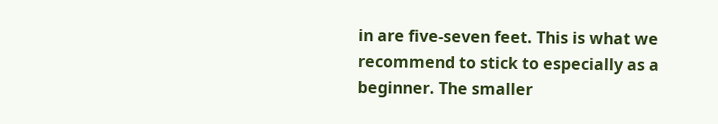in are five-seven feet. This is what we recommend to stick to especially as a beginner. The smaller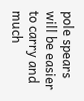pole spears will be easier to carry and much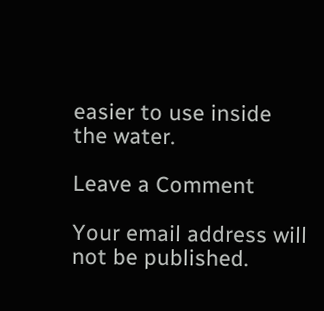easier to use inside the water.

Leave a Comment

Your email address will not be published.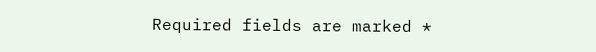Required fields are marked *